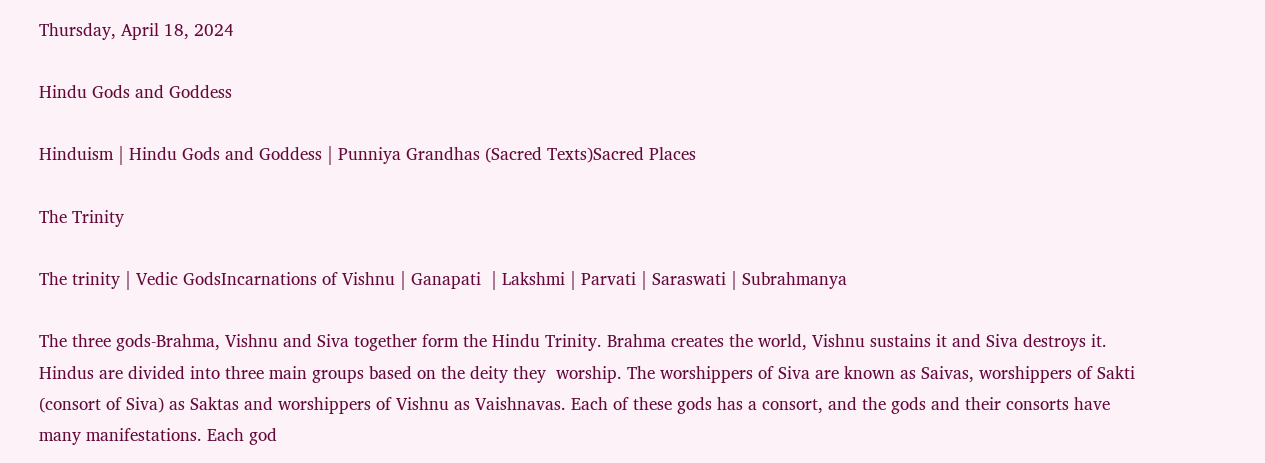Thursday, April 18, 2024

Hindu Gods and Goddess

Hinduism | Hindu Gods and Goddess | Punniya Grandhas (Sacred Texts)Sacred Places

The Trinity

The trinity | Vedic GodsIncarnations of Vishnu | Ganapati  | Lakshmi | Parvati | Saraswati | Subrahmanya

The three gods-Brahma, Vishnu and Siva together form the Hindu Trinity. Brahma creates the world, Vishnu sustains it and Siva destroys it. Hindus are divided into three main groups based on the deity they  worship. The worshippers of Siva are known as Saivas, worshippers of Sakti (consort of Siva) as Saktas and worshippers of Vishnu as Vaishnavas. Each of these gods has a consort, and the gods and their consorts have many manifestations. Each god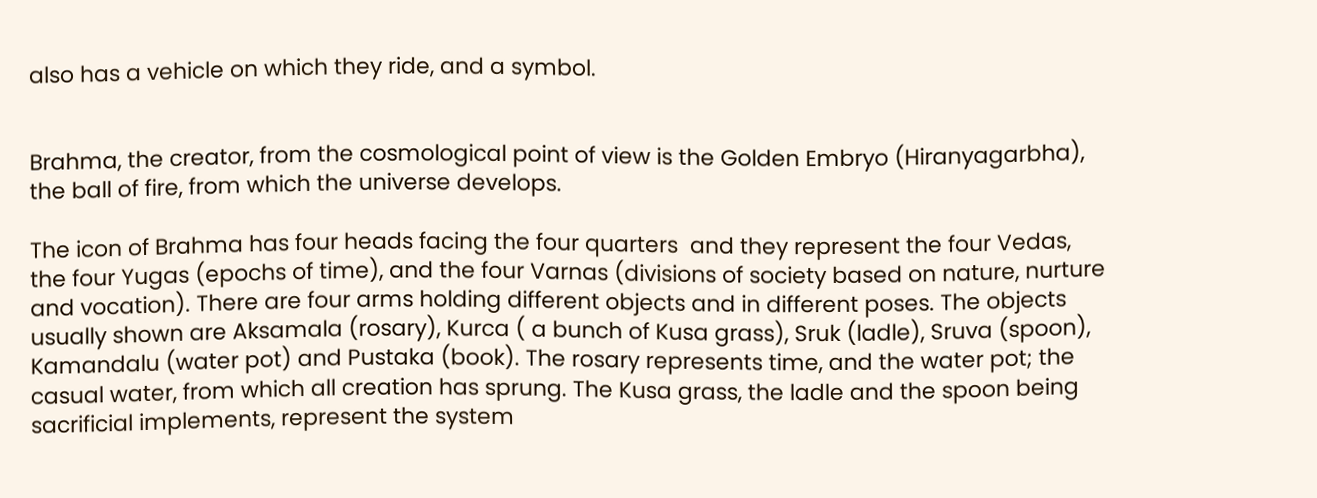also has a vehicle on which they ride, and a symbol.


Brahma, the creator, from the cosmological point of view is the Golden Embryo (Hiranyagarbha), the ball of fire, from which the universe develops.

The icon of Brahma has four heads facing the four quarters  and they represent the four Vedas, the four Yugas (epochs of time), and the four Varnas (divisions of society based on nature, nurture and vocation). There are four arms holding different objects and in different poses. The objects usually shown are Aksamala (rosary), Kurca ( a bunch of Kusa grass), Sruk (ladle), Sruva (spoon), Kamandalu (water pot) and Pustaka (book). The rosary represents time, and the water pot; the casual water, from which all creation has sprung. The Kusa grass, the ladle and the spoon being sacrificial implements, represent the system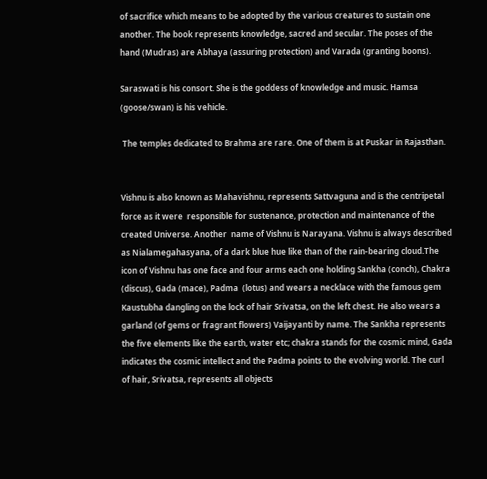of sacrifice which means to be adopted by the various creatures to sustain one another. The book represents knowledge, sacred and secular. The poses of the hand (Mudras) are Abhaya (assuring protection) and Varada (granting boons).

Saraswati is his consort. She is the goddess of knowledge and music. Hamsa (goose/swan) is his vehicle.

 The temples dedicated to Brahma are rare. One of them is at Puskar in Rajasthan.


Vishnu is also known as Mahavishnu, represents Sattvaguna and is the centripetal force as it were  responsible for sustenance, protection and maintenance of the created Universe. Another  name of Vishnu is Narayana. Vishnu is always described as Nialamegahasyana, of a dark blue hue like than of the rain-bearing cloud.The icon of Vishnu has one face and four arms each one holding Sankha (conch), Chakra (discus), Gada (mace), Padma  (lotus) and wears a necklace with the famous gem Kaustubha dangling on the lock of hair Srivatsa, on the left chest. He also wears a garland (of gems or fragrant flowers) Vaijayanti by name. The Sankha represents the five elements like the earth, water etc; chakra stands for the cosmic mind, Gada indicates the cosmic intellect and the Padma points to the evolving world. The curl of hair, Srivatsa, represents all objects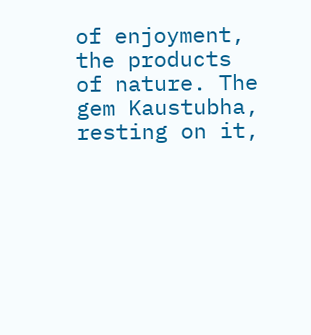of enjoyment, the products of nature. The gem Kaustubha, resting on it,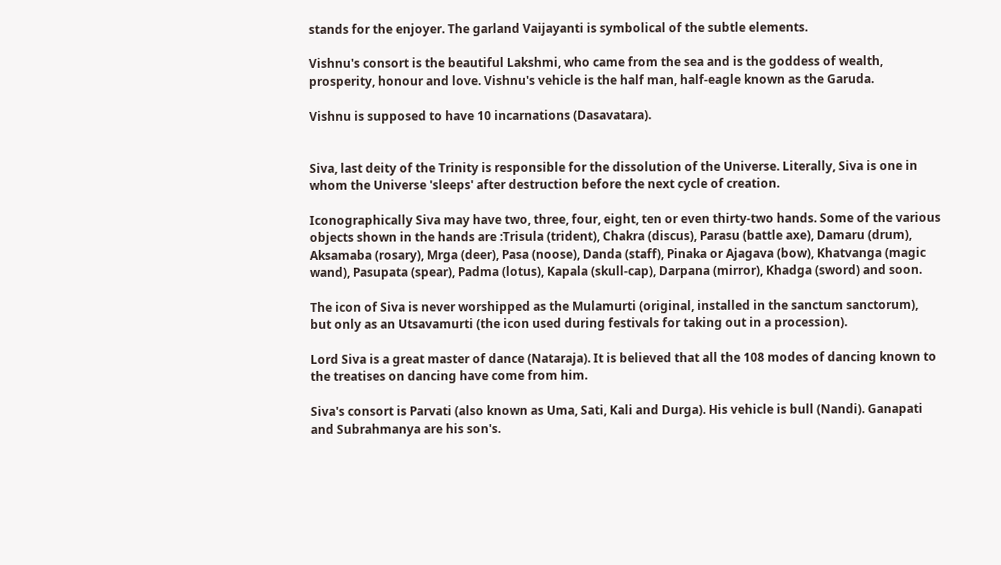stands for the enjoyer. The garland Vaijayanti is symbolical of the subtle elements.

Vishnu's consort is the beautiful Lakshmi, who came from the sea and is the goddess of wealth, prosperity, honour and love. Vishnu's vehicle is the half man, half-eagle known as the Garuda.

Vishnu is supposed to have 10 incarnations (Dasavatara).


Siva, last deity of the Trinity is responsible for the dissolution of the Universe. Literally, Siva is one in whom the Universe 'sleeps' after destruction before the next cycle of creation.

Iconographically Siva may have two, three, four, eight, ten or even thirty-two hands. Some of the various objects shown in the hands are :Trisula (trident), Chakra (discus), Parasu (battle axe), Damaru (drum), Aksamaba (rosary), Mrga (deer), Pasa (noose), Danda (staff), Pinaka or Ajagava (bow), Khatvanga (magic wand), Pasupata (spear), Padma (lotus), Kapala (skull-cap), Darpana (mirror), Khadga (sword) and soon.

The icon of Siva is never worshipped as the Mulamurti (original, installed in the sanctum sanctorum), but only as an Utsavamurti (the icon used during festivals for taking out in a procession).

Lord Siva is a great master of dance (Nataraja). It is believed that all the 108 modes of dancing known to the treatises on dancing have come from him.

Siva's consort is Parvati (also known as Uma, Sati, Kali and Durga). His vehicle is bull (Nandi). Ganapati and Subrahmanya are his son's.